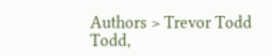Authors > Trevor Todd
Todd,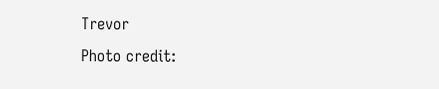Trevor
Photo credit: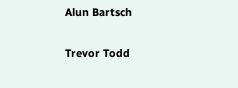Alun Bartsch

Trevor Todd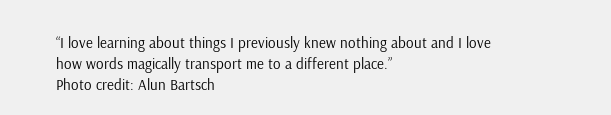“I love learning about things I previously knew nothing about and I love how words magically transport me to a different place.”
Photo credit: Alun Bartsch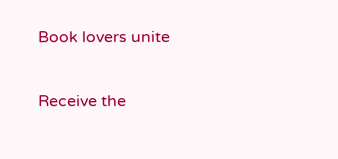Book lovers unite

Receive the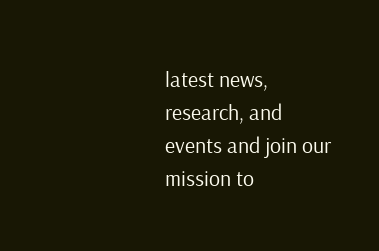latest news, research, and events and join our mission to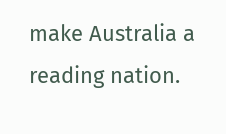make Australia a reading nation.